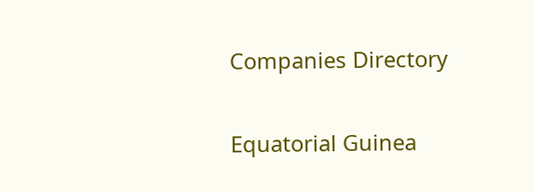Companies Directory

Equatorial Guinea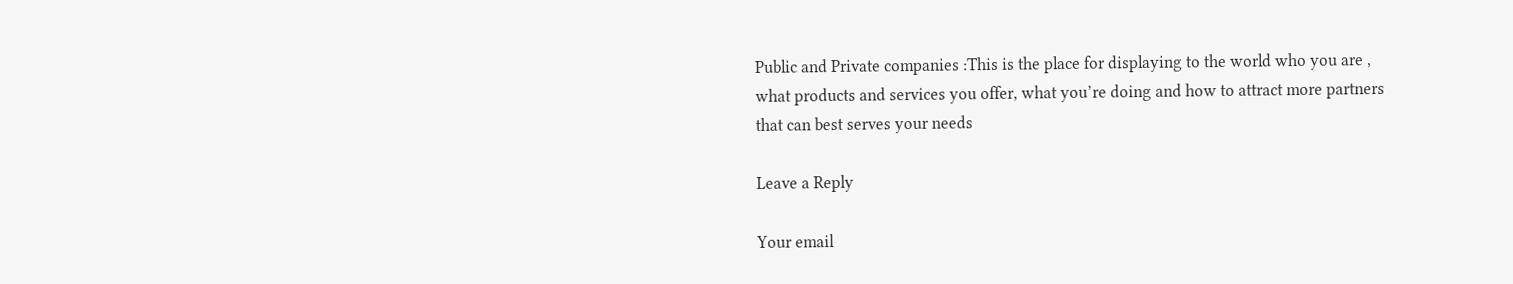Public and Private companies :This is the place for displaying to the world who you are , what products and services you offer, what you’re doing and how to attract more partners that can best serves your needs

Leave a Reply

Your email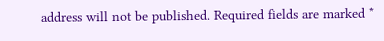address will not be published. Required fields are marked *